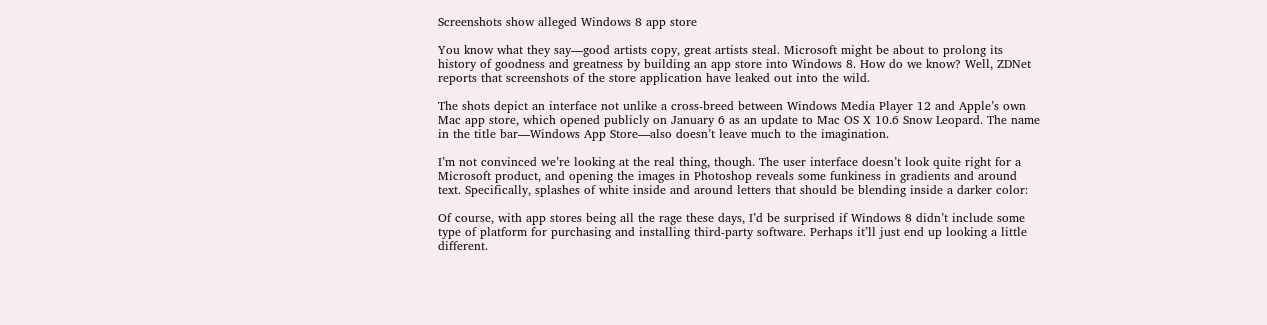Screenshots show alleged Windows 8 app store

You know what they say—good artists copy, great artists steal. Microsoft might be about to prolong its history of goodness and greatness by building an app store into Windows 8. How do we know? Well, ZDNet reports that screenshots of the store application have leaked out into the wild.

The shots depict an interface not unlike a cross-breed between Windows Media Player 12 and Apple’s own Mac app store, which opened publicly on January 6 as an update to Mac OS X 10.6 Snow Leopard. The name in the title bar—Windows App Store—also doesn’t leave much to the imagination.

I’m not convinced we’re looking at the real thing, though. The user interface doesn’t look quite right for a Microsoft product, and opening the images in Photoshop reveals some funkiness in gradients and around text. Specifically, splashes of white inside and around letters that should be blending inside a darker color:

Of course, with app stores being all the rage these days, I’d be surprised if Windows 8 didn’t include some type of platform for purchasing and installing third-party software. Perhaps it’ll just end up looking a little different.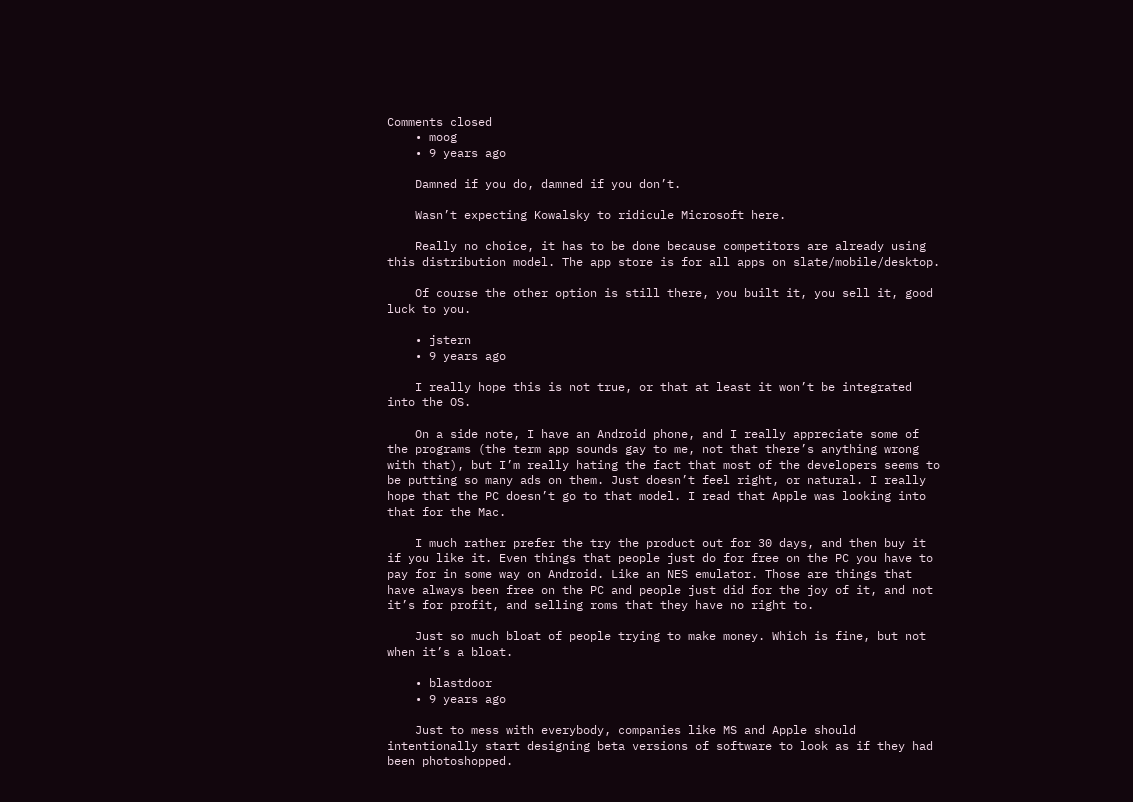Comments closed
    • moog
    • 9 years ago

    Damned if you do, damned if you don’t.

    Wasn’t expecting Kowalsky to ridicule Microsoft here.

    Really no choice, it has to be done because competitors are already using this distribution model. The app store is for all apps on slate/mobile/desktop.

    Of course the other option is still there, you built it, you sell it, good luck to you.

    • jstern
    • 9 years ago

    I really hope this is not true, or that at least it won’t be integrated into the OS.

    On a side note, I have an Android phone, and I really appreciate some of the programs (the term app sounds gay to me, not that there’s anything wrong with that), but I’m really hating the fact that most of the developers seems to be putting so many ads on them. Just doesn’t feel right, or natural. I really hope that the PC doesn’t go to that model. I read that Apple was looking into that for the Mac.

    I much rather prefer the try the product out for 30 days, and then buy it if you like it. Even things that people just do for free on the PC you have to pay for in some way on Android. Like an NES emulator. Those are things that have always been free on the PC and people just did for the joy of it, and not it’s for profit, and selling roms that they have no right to.

    Just so much bloat of people trying to make money. Which is fine, but not when it’s a bloat.

    • blastdoor
    • 9 years ago

    Just to mess with everybody, companies like MS and Apple should intentionally start designing beta versions of software to look as if they had been photoshopped.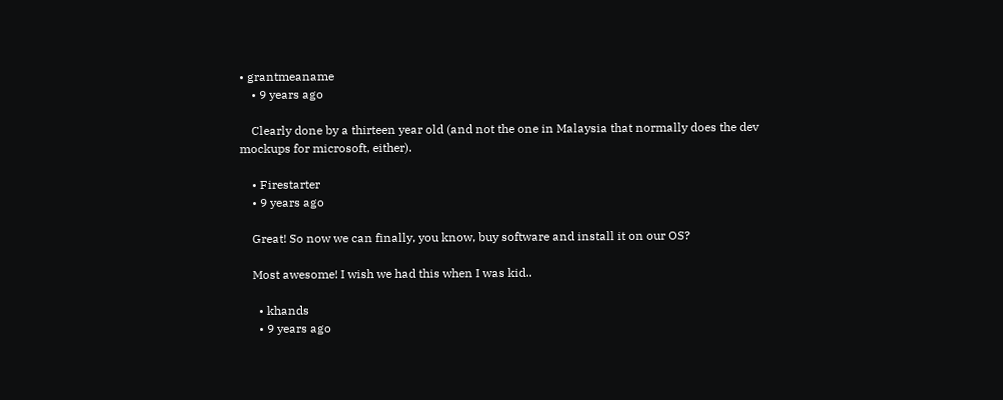• grantmeaname
    • 9 years ago

    Clearly done by a thirteen year old (and not the one in Malaysia that normally does the dev mockups for microsoft, either).

    • Firestarter
    • 9 years ago

    Great! So now we can finally, you know, buy software and install it on our OS?

    Most awesome! I wish we had this when I was kid..

      • khands
      • 9 years ago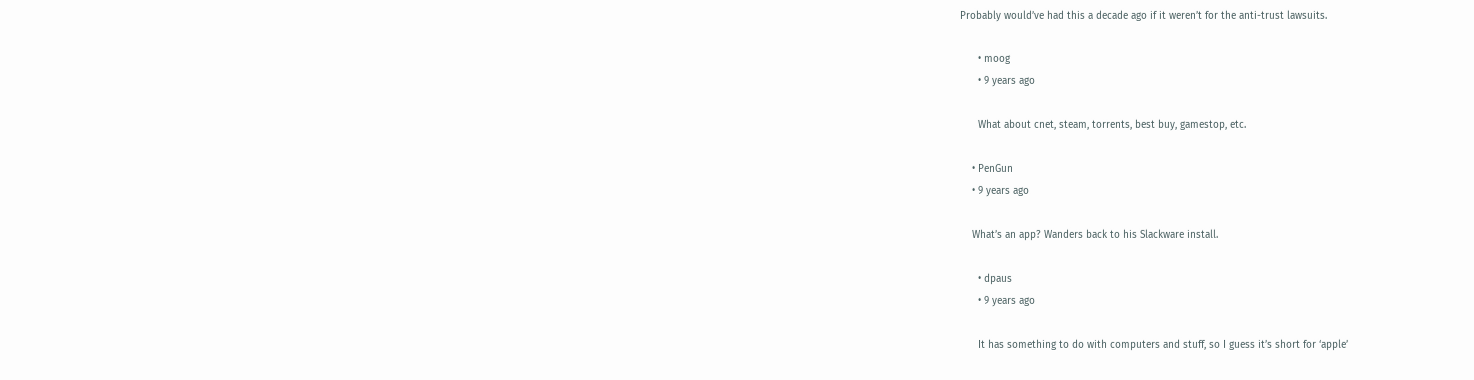Probably would’ve had this a decade ago if it weren’t for the anti-trust lawsuits.

      • moog
      • 9 years ago

      What about cnet, steam, torrents, best buy, gamestop, etc.

    • PenGun
    • 9 years ago

    What’s an app? Wanders back to his Slackware install.

      • dpaus
      • 9 years ago

      It has something to do with computers and stuff, so I guess it’s short for ‘apple’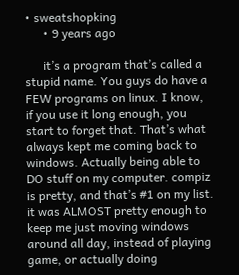• sweatshopking
      • 9 years ago

      it’s a program that’s called a stupid name. You guys do have a FEW programs on linux. I know, if you use it long enough, you start to forget that. That’s what always kept me coming back to windows. Actually being able to DO stuff on my computer. compiz is pretty, and that’s #1 on my list. it was ALMOST pretty enough to keep me just moving windows around all day, instead of playing game, or actually doing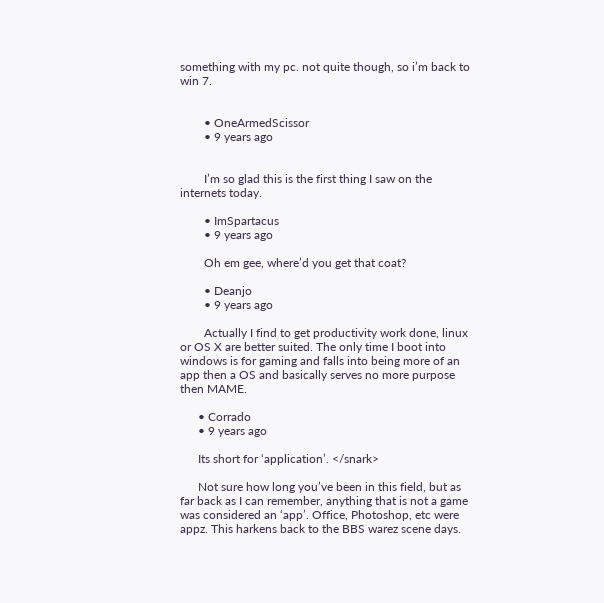something with my pc. not quite though, so i’m back to win 7.


        • OneArmedScissor
        • 9 years ago


        I’m so glad this is the first thing I saw on the internets today.

        • ImSpartacus
        • 9 years ago

        Oh em gee, where’d you get that coat?

        • Deanjo
        • 9 years ago

        Actually I find to get productivity work done, linux or OS X are better suited. The only time I boot into windows is for gaming and falls into being more of an app then a OS and basically serves no more purpose then MAME.

      • Corrado
      • 9 years ago

      Its short for ‘application’. </snark>

      Not sure how long you’ve been in this field, but as far back as I can remember, anything that is not a game was considered an ‘app’. Office, Photoshop, etc were appz. This harkens back to the BBS warez scene days.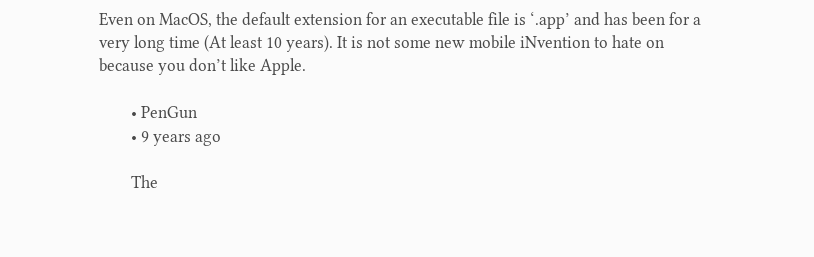Even on MacOS, the default extension for an executable file is ‘.app’ and has been for a very long time (At least 10 years). It is not some new mobile iNvention to hate on because you don’t like Apple.

        • PenGun
        • 9 years ago

        The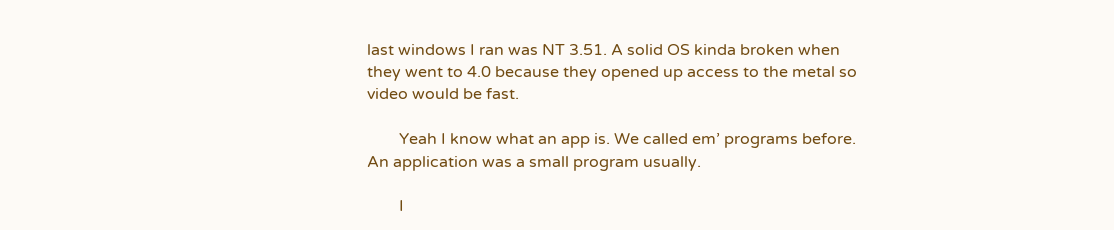last windows I ran was NT 3.51. A solid OS kinda broken when they went to 4.0 because they opened up access to the metal so video would be fast.

        Yeah I know what an app is. We called em’ programs before. An application was a small program usually.

        I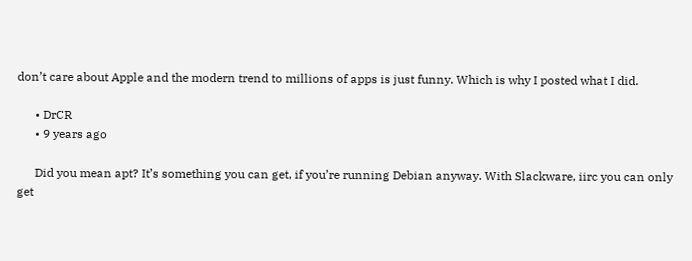don’t care about Apple and the modern trend to millions of apps is just funny. Which is why I posted what I did.

      • DrCR
      • 9 years ago

      Did you mean apt? It’s something you can get, if you’re running Debian anyway. With Slackware, iirc you can only get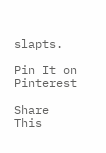slapts.

Pin It on Pinterest

Share This